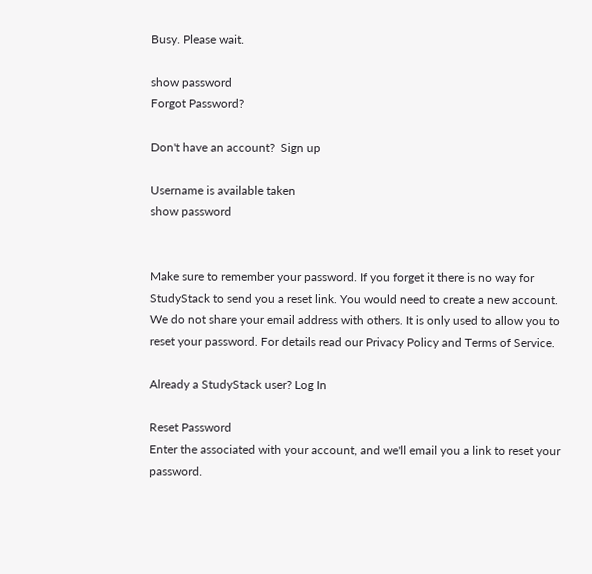Busy. Please wait.

show password
Forgot Password?

Don't have an account?  Sign up

Username is available taken
show password


Make sure to remember your password. If you forget it there is no way for StudyStack to send you a reset link. You would need to create a new account.
We do not share your email address with others. It is only used to allow you to reset your password. For details read our Privacy Policy and Terms of Service.

Already a StudyStack user? Log In

Reset Password
Enter the associated with your account, and we'll email you a link to reset your password.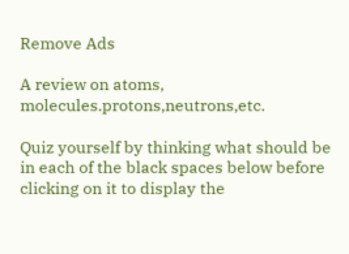Remove Ads

A review on atoms, molecules.protons,neutrons,etc.

Quiz yourself by thinking what should be in each of the black spaces below before clicking on it to display the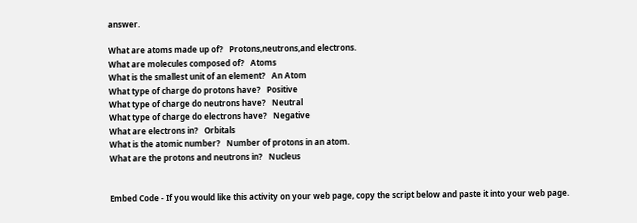answer.

What are atoms made up of?   Protons,neutrons,and electrons.
What are molecules composed of?   Atoms
What is the smallest unit of an element?   An Atom
What type of charge do protons have?   Positive
What type of charge do neutrons have?   Neutral
What type of charge do electrons have?   Negative
What are electrons in?   Orbitals
What is the atomic number?   Number of protons in an atom.
What are the protons and neutrons in?   Nucleus


Embed Code - If you would like this activity on your web page, copy the script below and paste it into your web page.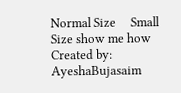Normal Size     Small Size show me how
Created by: AyeshaBujasaim